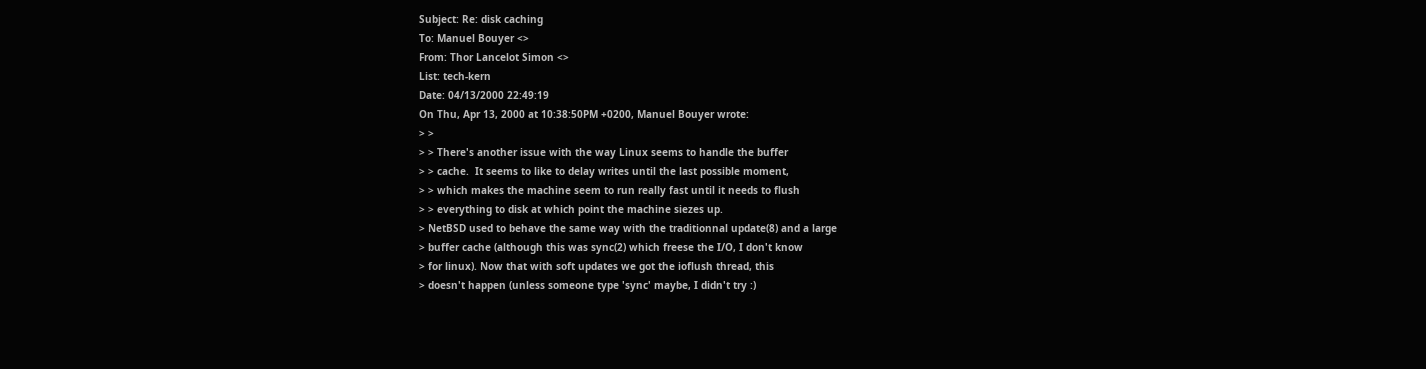Subject: Re: disk caching
To: Manuel Bouyer <>
From: Thor Lancelot Simon <>
List: tech-kern
Date: 04/13/2000 22:49:19
On Thu, Apr 13, 2000 at 10:38:50PM +0200, Manuel Bouyer wrote:
> >
> > There's another issue with the way Linux seems to handle the buffer
> > cache.  It seems to like to delay writes until the last possible moment,
> > which makes the machine seem to run really fast until it needs to flush
> > everything to disk at which point the machine siezes up.
> NetBSD used to behave the same way with the traditionnal update(8) and a large
> buffer cache (although this was sync(2) which freese the I/O, I don't know
> for linux). Now that with soft updates we got the ioflush thread, this
> doesn't happen (unless someone type 'sync' maybe, I didn't try :)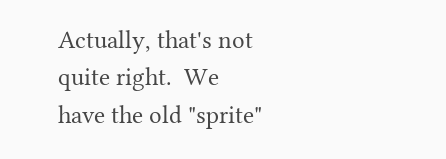Actually, that's not quite right.  We have the old "sprite"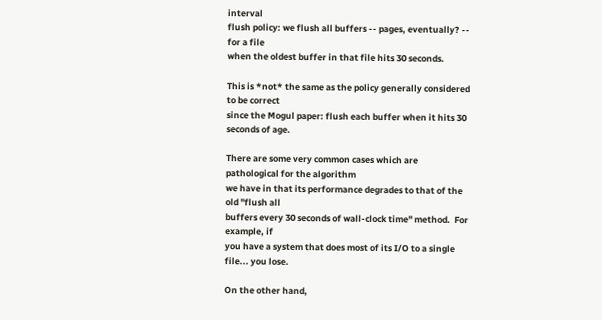interval
flush policy: we flush all buffers -- pages, eventually? -- for a file
when the oldest buffer in that file hits 30 seconds.

This is *not* the same as the policy generally considered to be correct
since the Mogul paper: flush each buffer when it hits 30 seconds of age.

There are some very common cases which are pathological for the algorithm
we have in that its performance degrades to that of the old "flush all
buffers every 30 seconds of wall-clock time" method.  For example, if
you have a system that does most of its I/O to a single file... you lose.

On the other hand,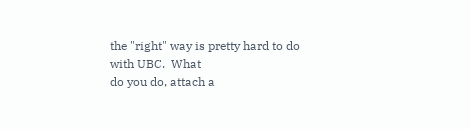the "right" way is pretty hard to do with UBC.  What
do you do, attach a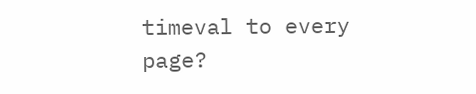timeval to every page?